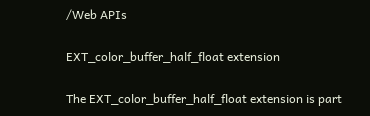/Web APIs

EXT_color_buffer_half_float extension

The EXT_color_buffer_half_float extension is part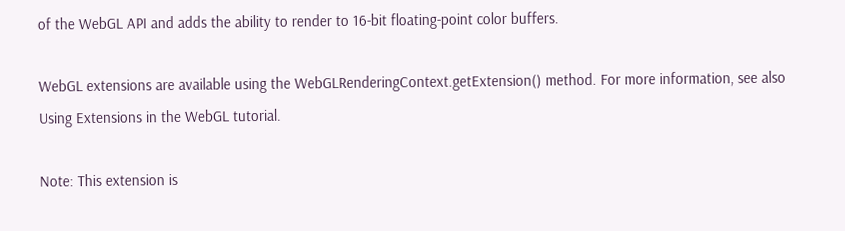of the WebGL API and adds the ability to render to 16-bit floating-point color buffers.

WebGL extensions are available using the WebGLRenderingContext.getExtension() method. For more information, see also Using Extensions in the WebGL tutorial.

Note: This extension is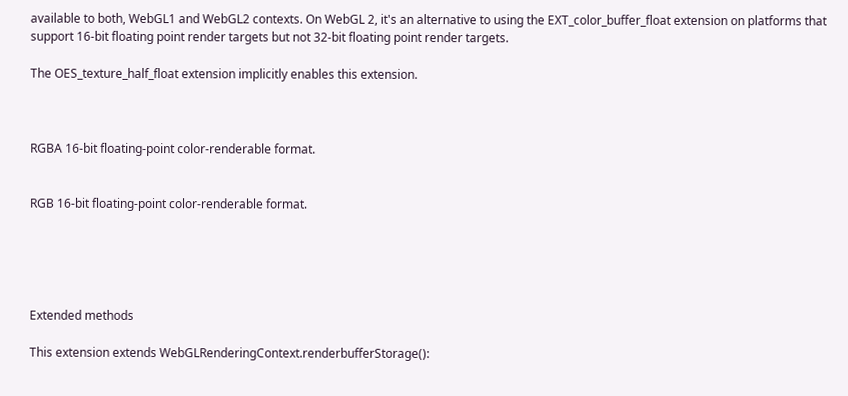available to both, WebGL1 and WebGL2 contexts. On WebGL 2, it's an alternative to using the EXT_color_buffer_float extension on platforms that support 16-bit floating point render targets but not 32-bit floating point render targets.

The OES_texture_half_float extension implicitly enables this extension.



RGBA 16-bit floating-point color-renderable format.


RGB 16-bit floating-point color-renderable format.





Extended methods

This extension extends WebGLRenderingContext.renderbufferStorage():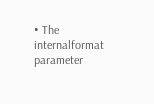• The internalformat parameter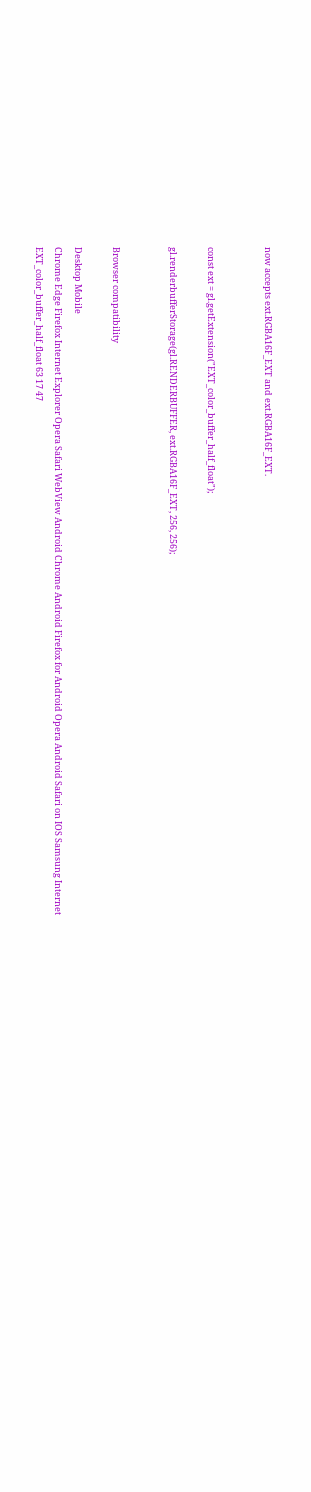now accepts ext.RGBA16F_EXT and ext.RGBA16F_EXT.


const ext = gl.getExtension("EXT_color_buffer_half_float");

gl.renderbufferStorage(gl.RENDERBUFFER, ext.RGBA16F_EXT, 256, 256);


Browser compatibility

Desktop Mobile
Chrome Edge Firefox Internet Explorer Opera Safari WebView Android Chrome Android Firefox for Android Opera Android Safari on IOS Samsung Internet
EXT_color_buffer_half_float 63 17 47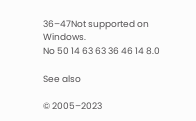36–47Not supported on Windows.
No 50 14 63 63 36 46 14 8.0

See also

© 2005–2023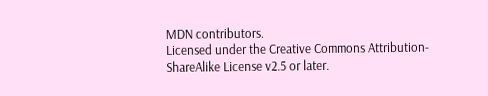MDN contributors.
Licensed under the Creative Commons Attribution-ShareAlike License v2.5 or later.